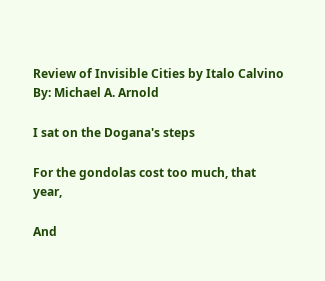Review of Invisible Cities by Italo Calvino
By: Michael A. Arnold

I sat on the Dogana's steps

For the gondolas cost too much, that year,

And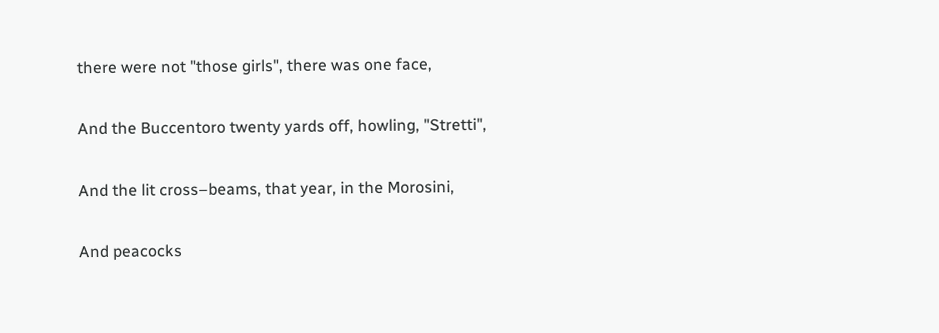there were not "those girls", there was one face,

And the Buccentoro twenty yards off, howling, "Stretti",

And the lit cross–beams, that year, in the Morosini,

And peacocks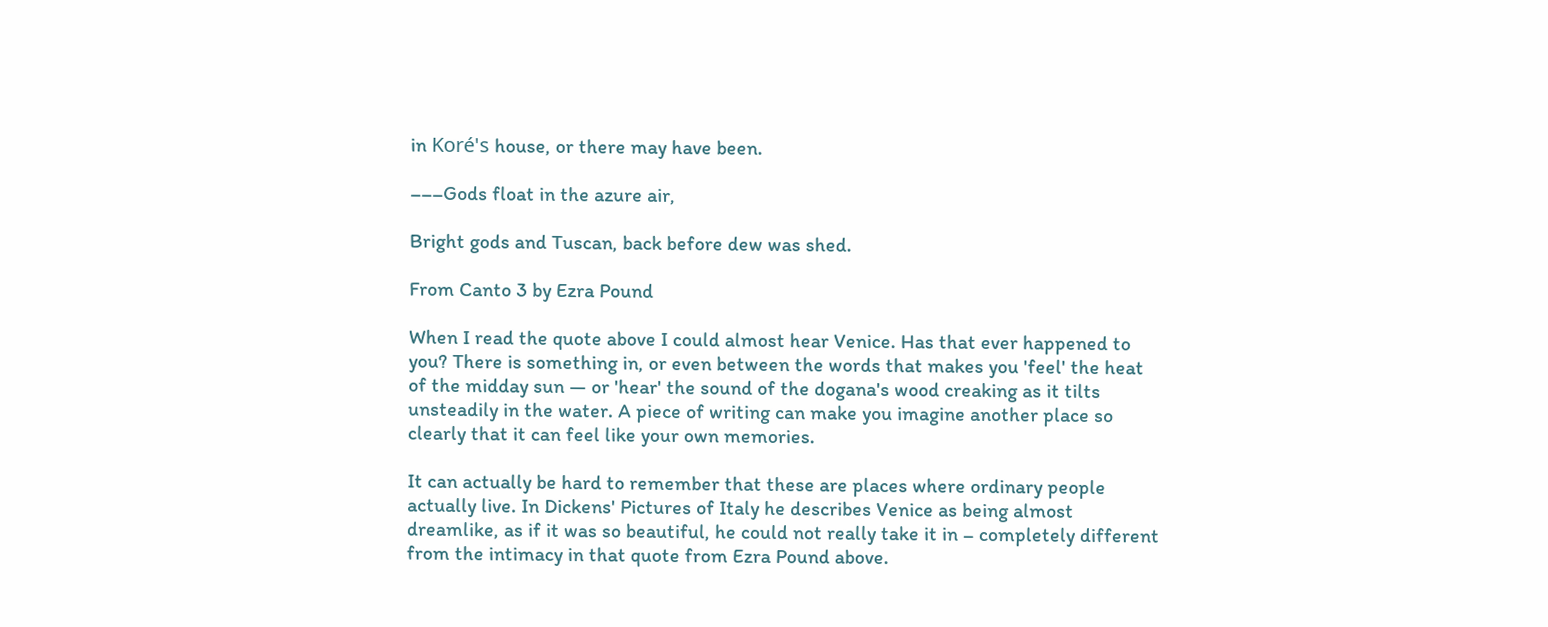in Koré's house, or there may have been.

–––Gods float in the azure air,

Bright gods and Tuscan, back before dew was shed.

From Canto 3 by Ezra Pound

When I read the quote above I could almost hear Venice. Has that ever happened to you? There is something in, or even between the words that makes you 'feel' the heat of the midday sun — or 'hear' the sound of the dogana's wood creaking as it tilts unsteadily in the water. A piece of writing can make you imagine another place so clearly that it can feel like your own memories.

It can actually be hard to remember that these are places where ordinary people actually live. In Dickens' Pictures of Italy he describes Venice as being almost dreamlike, as if it was so beautiful, he could not really take it in – completely different from the intimacy in that quote from Ezra Pound above.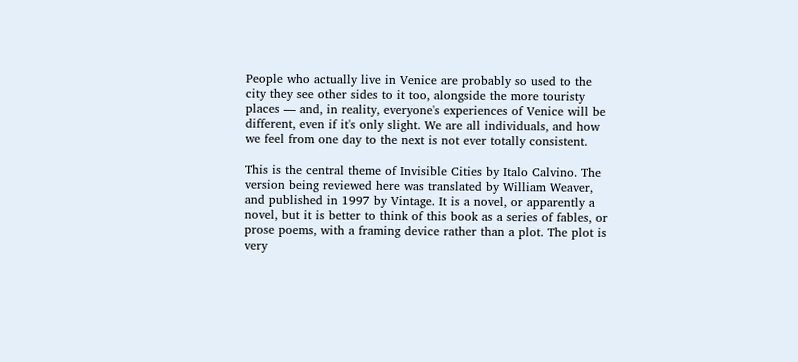People who actually live in Venice are probably so used to the city they see other sides to it too, alongside the more touristy places — and, in reality, everyone's experiences of Venice will be different, even if it's only slight. We are all individuals, and how we feel from one day to the next is not ever totally consistent.

This is the central theme of Invisible Cities by Italo Calvino. The version being reviewed here was translated by William Weaver, and published in 1997 by Vintage. It is a novel, or apparently a novel, but it is better to think of this book as a series of fables, or prose poems, with a framing device rather than a plot. The plot is very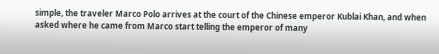simple, the traveler Marco Polo arrives at the court of the Chinese emperor Kublai Khan, and when asked where he came from Marco start telling the emperor of many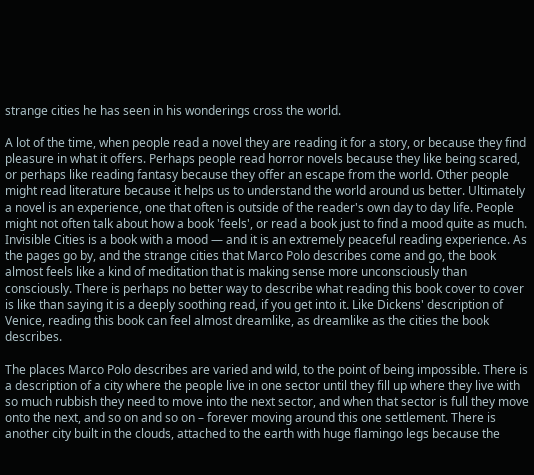strange cities he has seen in his wonderings cross the world.

A lot of the time, when people read a novel they are reading it for a story, or because they find pleasure in what it offers. Perhaps people read horror novels because they like being scared, or perhaps like reading fantasy because they offer an escape from the world. Other people might read literature because it helps us to understand the world around us better. Ultimately a novel is an experience, one that often is outside of the reader's own day to day life. People might not often talk about how a book 'feels', or read a book just to find a mood quite as much. Invisible Cities is a book with a mood — and it is an extremely peaceful reading experience. As the pages go by, and the strange cities that Marco Polo describes come and go, the book almost feels like a kind of meditation that is making sense more unconsciously than consciously. There is perhaps no better way to describe what reading this book cover to cover is like than saying it is a deeply soothing read, if you get into it. Like Dickens' description of Venice, reading this book can feel almost dreamlike, as dreamlike as the cities the book describes.

The places Marco Polo describes are varied and wild, to the point of being impossible. There is a description of a city where the people live in one sector until they fill up where they live with so much rubbish they need to move into the next sector, and when that sector is full they move onto the next, and so on and so on – forever moving around this one settlement. There is another city built in the clouds, attached to the earth with huge flamingo legs because the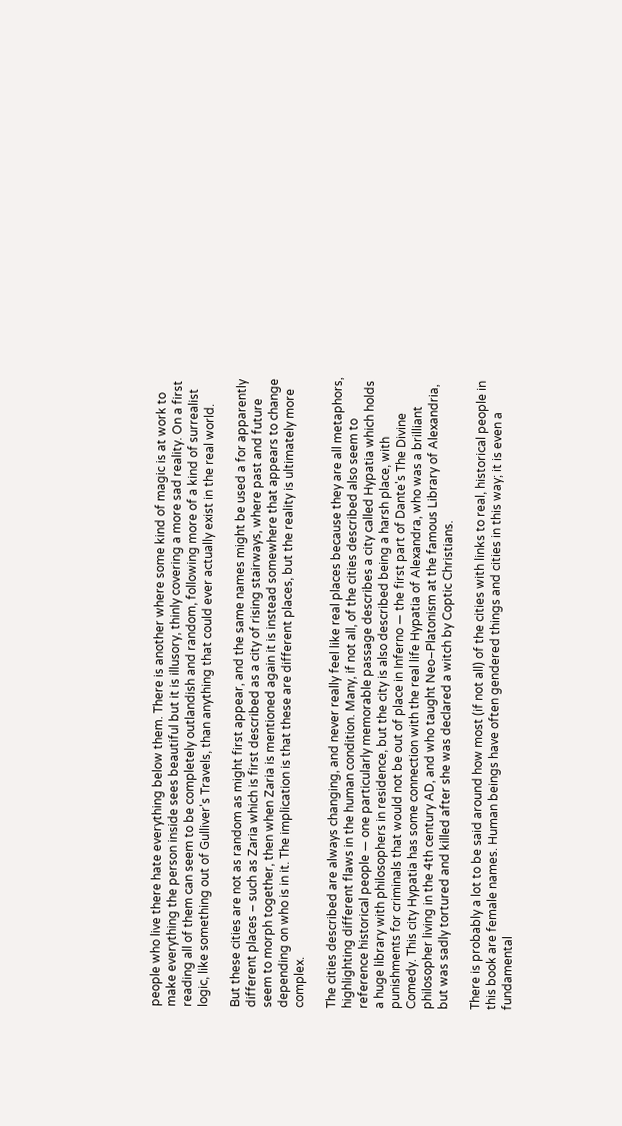people who live there hate everything below them. There is another where some kind of magic is at work to make everything the person inside sees beautiful but it is illusory, thinly covering a more sad reality. On a first reading all of them can seem to be completely outlandish and random, following more of a kind of surrealist logic, like something out of Gulliver's Travels, than anything that could ever actually exist in the real world.

But these cities are not as random as might first appear, and the same names might be used a for apparently different places – such as Zaria which is first described as a city of rising stairways, where past and future seem to morph together, then when Zaria is mentioned again it is instead somewhere that appears to change depending on who is in it. The implication is that these are different places, but the reality is ultimately more complex.

The cities described are always changing, and never really feel like real places because they are all metaphors, highlighting different flaws in the human condition. Many, if not all, of the cities described also seem to reference historical people — one particularly memorable passage describes a city called Hypatia which holds a huge library with philosophers in residence, but the city is also described being a harsh place, with punishments for criminals that would not be out of place in Inferno — the first part of Dante's The Divine Comedy. This city Hypatia has some connection with the real life Hypatia of Alexandra, who was a brilliant philosopher living in the 4th century AD, and who taught Neo–Platonism at the famous Library of Alexandria, but was sadly tortured and killed after she was declared a witch by Coptic Christians.

There is probably a lot to be said around how most (if not all) of the cities with links to real, historical people in this book are female names. Human beings have often gendered things and cities in this way; it is even a fundamental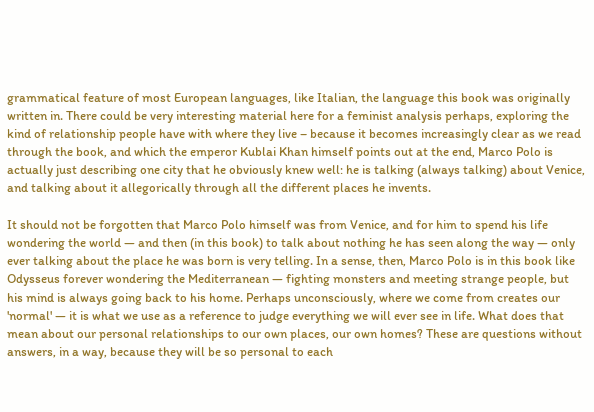grammatical feature of most European languages, like Italian, the language this book was originally written in. There could be very interesting material here for a feminist analysis perhaps, exploring the kind of relationship people have with where they live – because it becomes increasingly clear as we read through the book, and which the emperor Kublai Khan himself points out at the end, Marco Polo is actually just describing one city that he obviously knew well: he is talking (always talking) about Venice, and talking about it allegorically through all the different places he invents.

It should not be forgotten that Marco Polo himself was from Venice, and for him to spend his life wondering the world — and then (in this book) to talk about nothing he has seen along the way — only ever talking about the place he was born is very telling. In a sense, then, Marco Polo is in this book like Odysseus forever wondering the Mediterranean — fighting monsters and meeting strange people, but his mind is always going back to his home. Perhaps unconsciously, where we come from creates our 'normal' — it is what we use as a reference to judge everything we will ever see in life. What does that mean about our personal relationships to our own places, our own homes? These are questions without answers, in a way, because they will be so personal to each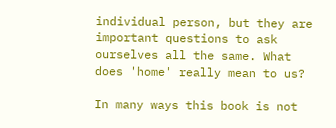individual person, but they are important questions to ask ourselves all the same. What does 'home' really mean to us?

In many ways this book is not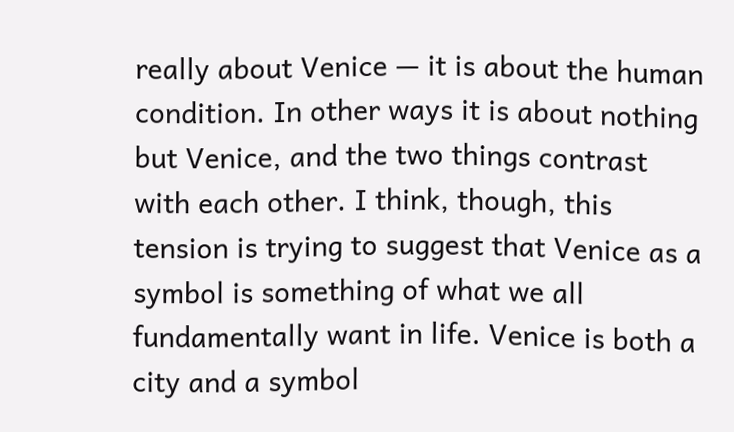really about Venice — it is about the human condition. In other ways it is about nothing but Venice, and the two things contrast with each other. I think, though, this tension is trying to suggest that Venice as a symbol is something of what we all fundamentally want in life. Venice is both a city and a symbol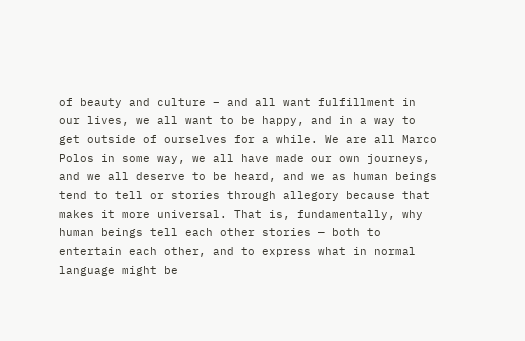of beauty and culture – and all want fulfillment in our lives, we all want to be happy, and in a way to get outside of ourselves for a while. We are all Marco Polos in some way, we all have made our own journeys, and we all deserve to be heard, and we as human beings tend to tell or stories through allegory because that makes it more universal. That is, fundamentally, why human beings tell each other stories — both to entertain each other, and to express what in normal language might be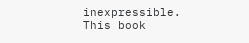inexpressible. This book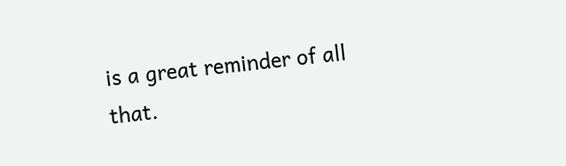is a great reminder of all that.